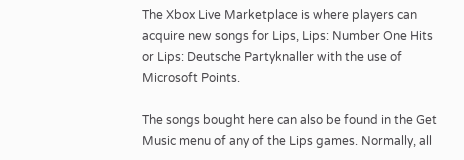The Xbox Live Marketplace is where players can acquire new songs for Lips, Lips: Number One Hits or Lips: Deutsche Partyknaller with the use of Microsoft Points.

The songs bought here can also be found in the Get Music menu of any of the Lips games. Normally, all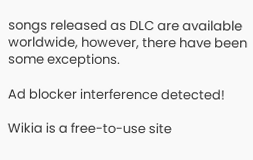songs released as DLC are available worldwide, however, there have been some exceptions.

Ad blocker interference detected!

Wikia is a free-to-use site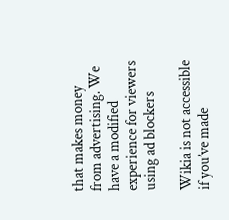that makes money from advertising. We have a modified experience for viewers using ad blockers

Wikia is not accessible if you’ve made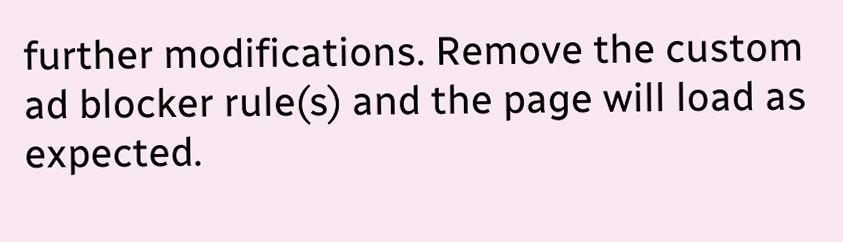further modifications. Remove the custom ad blocker rule(s) and the page will load as expected.